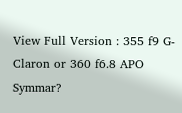View Full Version : 355 f9 G-Claron or 360 f6.8 APO Symmar?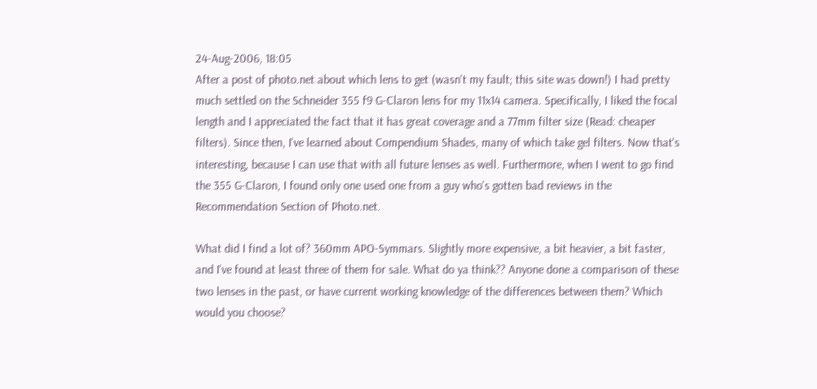24-Aug-2006, 18:05
After a post of photo.net about which lens to get (wasn't my fault; this site was down!) I had pretty much settled on the Schneider 355 f9 G-Claron lens for my 11x14 camera. Specifically, I liked the focal length and I appreciated the fact that it has great coverage and a 77mm filter size (Read: cheaper filters). Since then, I've learned about Compendium Shades, many of which take gel filters. Now that's interesting, because I can use that with all future lenses as well. Furthermore, when I went to go find the 355 G-Claron, I found only one used one from a guy who's gotten bad reviews in the Recommendation Section of Photo.net.

What did I find a lot of? 360mm APO-Symmars. Slightly more expensive, a bit heavier, a bit faster, and I've found at least three of them for sale. What do ya think?? Anyone done a comparison of these two lenses in the past, or have current working knowledge of the differences between them? Which would you choose?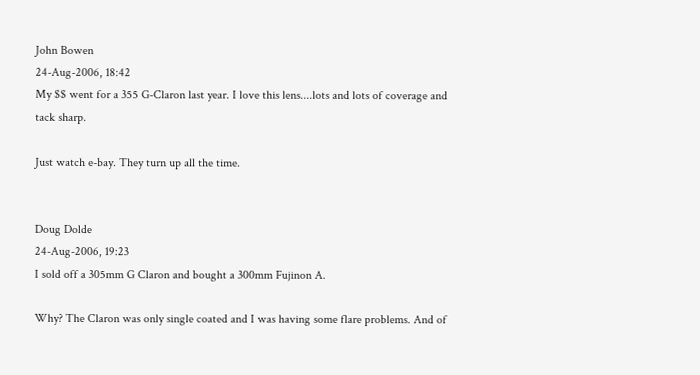John Bowen
24-Aug-2006, 18:42
My $$ went for a 355 G-Claron last year. I love this lens....lots and lots of coverage and tack sharp.

Just watch e-bay. They turn up all the time.


Doug Dolde
24-Aug-2006, 19:23
I sold off a 305mm G Claron and bought a 300mm Fujinon A.

Why? The Claron was only single coated and I was having some flare problems. And of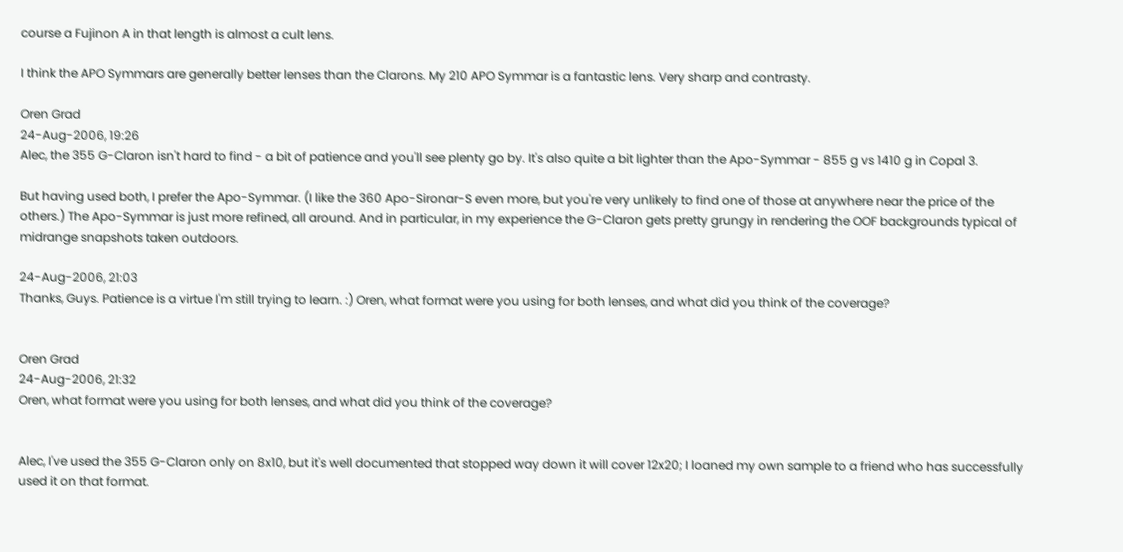course a Fujinon A in that length is almost a cult lens.

I think the APO Symmars are generally better lenses than the Clarons. My 210 APO Symmar is a fantastic lens. Very sharp and contrasty.

Oren Grad
24-Aug-2006, 19:26
Alec, the 355 G-Claron isn't hard to find - a bit of patience and you'll see plenty go by. It's also quite a bit lighter than the Apo-Symmar - 855 g vs 1410 g in Copal 3.

But having used both, I prefer the Apo-Symmar. (I like the 360 Apo-Sironar-S even more, but you're very unlikely to find one of those at anywhere near the price of the others.) The Apo-Symmar is just more refined, all around. And in particular, in my experience the G-Claron gets pretty grungy in rendering the OOF backgrounds typical of midrange snapshots taken outdoors.

24-Aug-2006, 21:03
Thanks, Guys. Patience is a virtue I'm still trying to learn. :) Oren, what format were you using for both lenses, and what did you think of the coverage?


Oren Grad
24-Aug-2006, 21:32
Oren, what format were you using for both lenses, and what did you think of the coverage?


Alec, I've used the 355 G-Claron only on 8x10, but it's well documented that stopped way down it will cover 12x20; I loaned my own sample to a friend who has successfully used it on that format.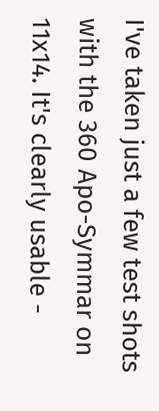I've taken just a few test shots with the 360 Apo-Symmar on 11x14. It's clearly usable -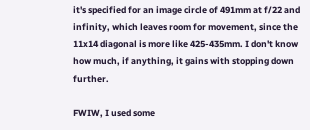it's specified for an image circle of 491mm at f/22 and infinity, which leaves room for movement, since the 11x14 diagonal is more like 425-435mm. I don't know how much, if anything, it gains with stopping down further.

FWIW, I used some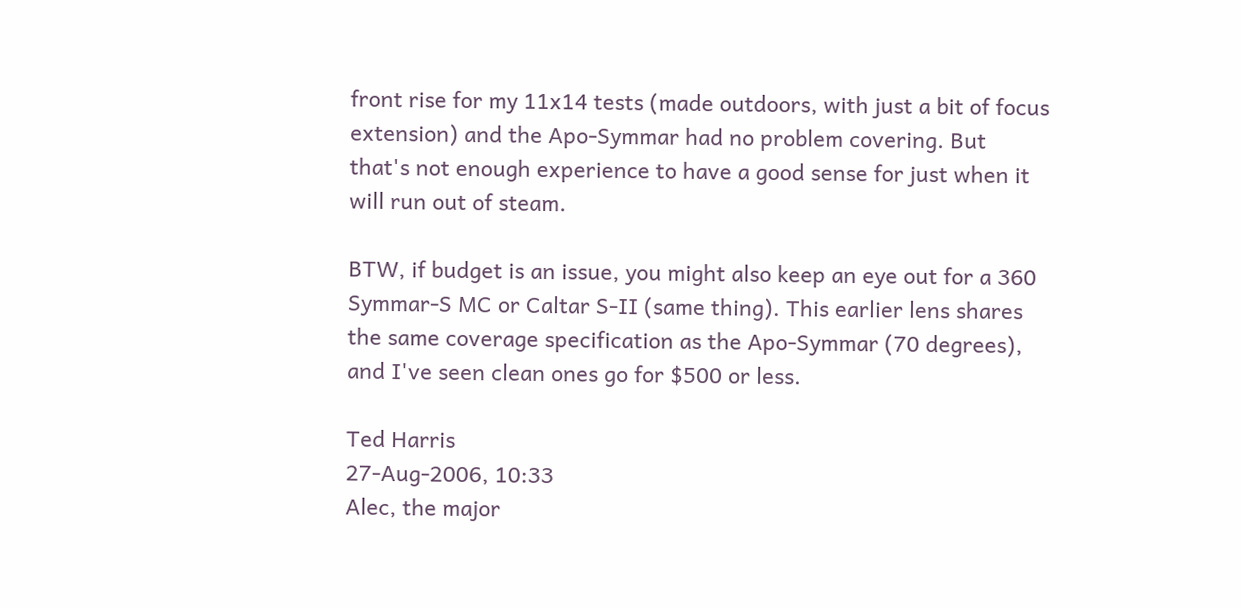front rise for my 11x14 tests (made outdoors, with just a bit of focus extension) and the Apo-Symmar had no problem covering. But that's not enough experience to have a good sense for just when it will run out of steam.

BTW, if budget is an issue, you might also keep an eye out for a 360 Symmar-S MC or Caltar S-II (same thing). This earlier lens shares the same coverage specification as the Apo-Symmar (70 degrees), and I've seen clean ones go for $500 or less.

Ted Harris
27-Aug-2006, 10:33
Alec, the major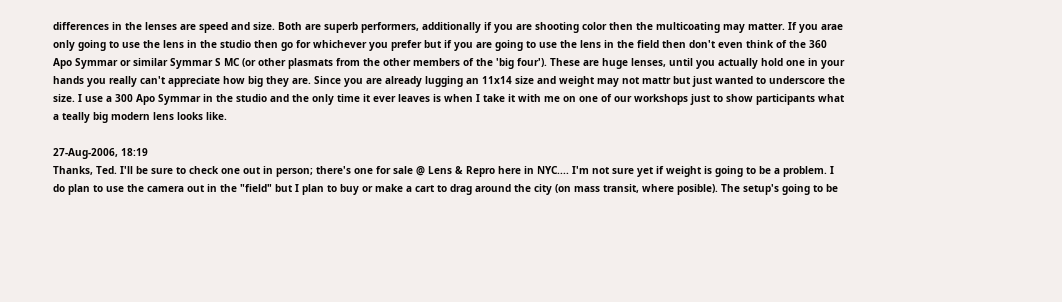differences in the lenses are speed and size. Both are superb performers, additionally if you are shooting color then the multicoating may matter. If you arae only going to use the lens in the studio then go for whichever you prefer but if you are going to use the lens in the field then don't even think of the 360 Apo Symmar or similar Symmar S MC (or other plasmats from the other members of the 'big four'). These are huge lenses, until you actually hold one in your hands you really can't appreciate how big they are. Since you are already lugging an 11x14 size and weight may not mattr but just wanted to underscore the size. I use a 300 Apo Symmar in the studio and the only time it ever leaves is when I take it with me on one of our workshops just to show participants what a teally big modern lens looks like.

27-Aug-2006, 18:19
Thanks, Ted. I'll be sure to check one out in person; there's one for sale @ Lens & Repro here in NYC.... I'm not sure yet if weight is going to be a problem. I do plan to use the camera out in the "field" but I plan to buy or make a cart to drag around the city (on mass transit, where posible). The setup's going to be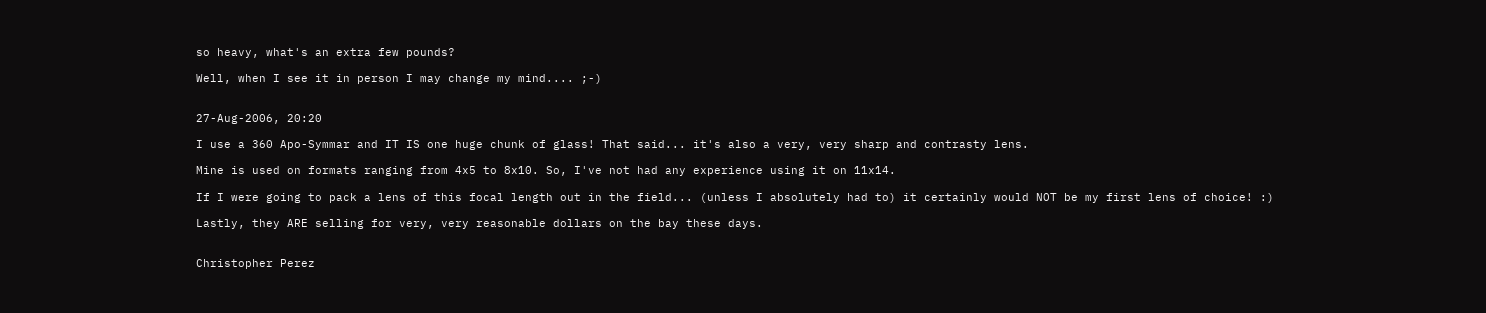so heavy, what's an extra few pounds?

Well, when I see it in person I may change my mind.... ;-)


27-Aug-2006, 20:20

I use a 360 Apo-Symmar and IT IS one huge chunk of glass! That said... it's also a very, very sharp and contrasty lens.

Mine is used on formats ranging from 4x5 to 8x10. So, I've not had any experience using it on 11x14.

If I were going to pack a lens of this focal length out in the field... (unless I absolutely had to) it certainly would NOT be my first lens of choice! :)

Lastly, they ARE selling for very, very reasonable dollars on the bay these days.


Christopher Perez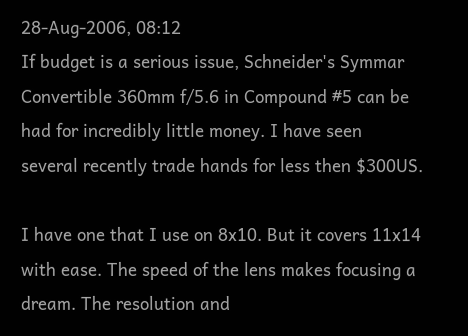28-Aug-2006, 08:12
If budget is a serious issue, Schneider's Symmar Convertible 360mm f/5.6 in Compound #5 can be had for incredibly little money. I have seen several recently trade hands for less then $300US.

I have one that I use on 8x10. But it covers 11x14 with ease. The speed of the lens makes focusing a dream. The resolution and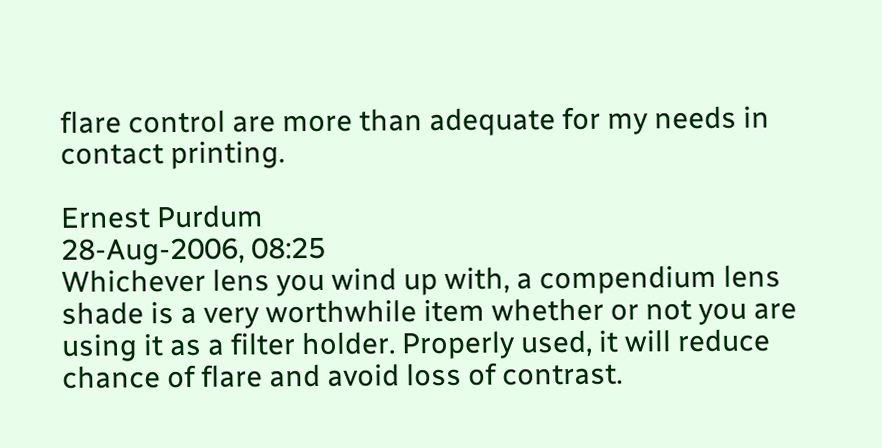flare control are more than adequate for my needs in contact printing.

Ernest Purdum
28-Aug-2006, 08:25
Whichever lens you wind up with, a compendium lens shade is a very worthwhile item whether or not you are using it as a filter holder. Properly used, it will reduce chance of flare and avoid loss of contrast.